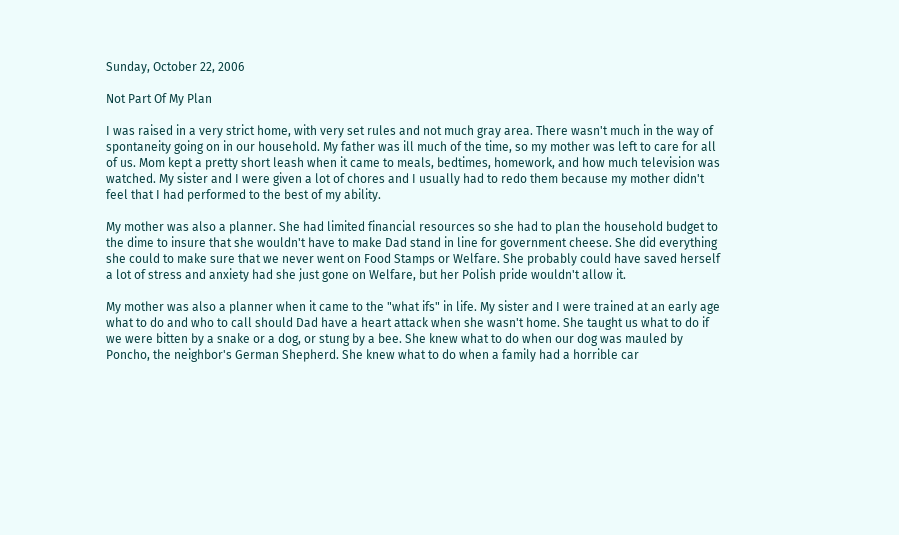Sunday, October 22, 2006

Not Part Of My Plan

I was raised in a very strict home, with very set rules and not much gray area. There wasn't much in the way of spontaneity going on in our household. My father was ill much of the time, so my mother was left to care for all of us. Mom kept a pretty short leash when it came to meals, bedtimes, homework, and how much television was watched. My sister and I were given a lot of chores and I usually had to redo them because my mother didn't feel that I had performed to the best of my ability.

My mother was also a planner. She had limited financial resources so she had to plan the household budget to the dime to insure that she wouldn't have to make Dad stand in line for government cheese. She did everything she could to make sure that we never went on Food Stamps or Welfare. She probably could have saved herself a lot of stress and anxiety had she just gone on Welfare, but her Polish pride wouldn't allow it.

My mother was also a planner when it came to the "what ifs" in life. My sister and I were trained at an early age what to do and who to call should Dad have a heart attack when she wasn't home. She taught us what to do if we were bitten by a snake or a dog, or stung by a bee. She knew what to do when our dog was mauled by Poncho, the neighbor's German Shepherd. She knew what to do when a family had a horrible car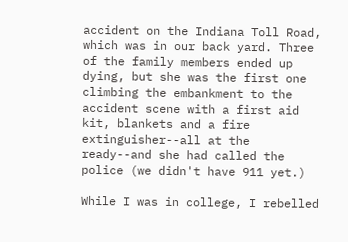accident on the Indiana Toll Road, which was in our back yard. Three of the family members ended up dying, but she was the first one climbing the embankment to the accident scene with a first aid kit, blankets and a fire extinguisher--all at the ready--and she had called the police (we didn't have 911 yet.)

While I was in college, I rebelled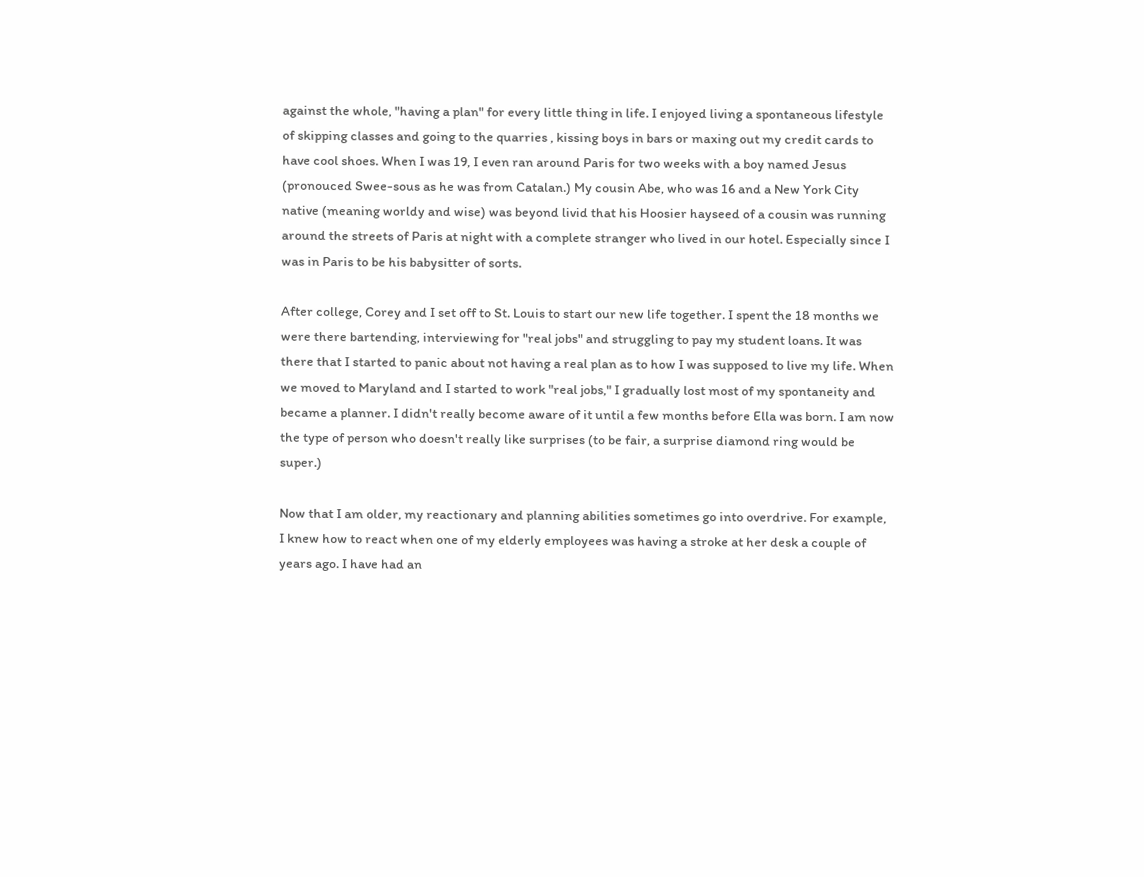against the whole, "having a plan" for every little thing in life. I enjoyed living a spontaneous lifestyle of skipping classes and going to the quarries , kissing boys in bars or maxing out my credit cards to have cool shoes. When I was 19, I even ran around Paris for two weeks with a boy named Jesus (pronouced Swee-sous as he was from Catalan.) My cousin Abe, who was 16 and a New York City native (meaning worldy and wise) was beyond livid that his Hoosier hayseed of a cousin was running around the streets of Paris at night with a complete stranger who lived in our hotel. Especially since I was in Paris to be his babysitter of sorts.

After college, Corey and I set off to St. Louis to start our new life together. I spent the 18 months we were there bartending, interviewing for "real jobs" and struggling to pay my student loans. It was there that I started to panic about not having a real plan as to how I was supposed to live my life. When we moved to Maryland and I started to work "real jobs," I gradually lost most of my spontaneity and became a planner. I didn't really become aware of it until a few months before Ella was born. I am now the type of person who doesn't really like surprises (to be fair, a surprise diamond ring would be super.)

Now that I am older, my reactionary and planning abilities sometimes go into overdrive. For example, I knew how to react when one of my elderly employees was having a stroke at her desk a couple of years ago. I have had an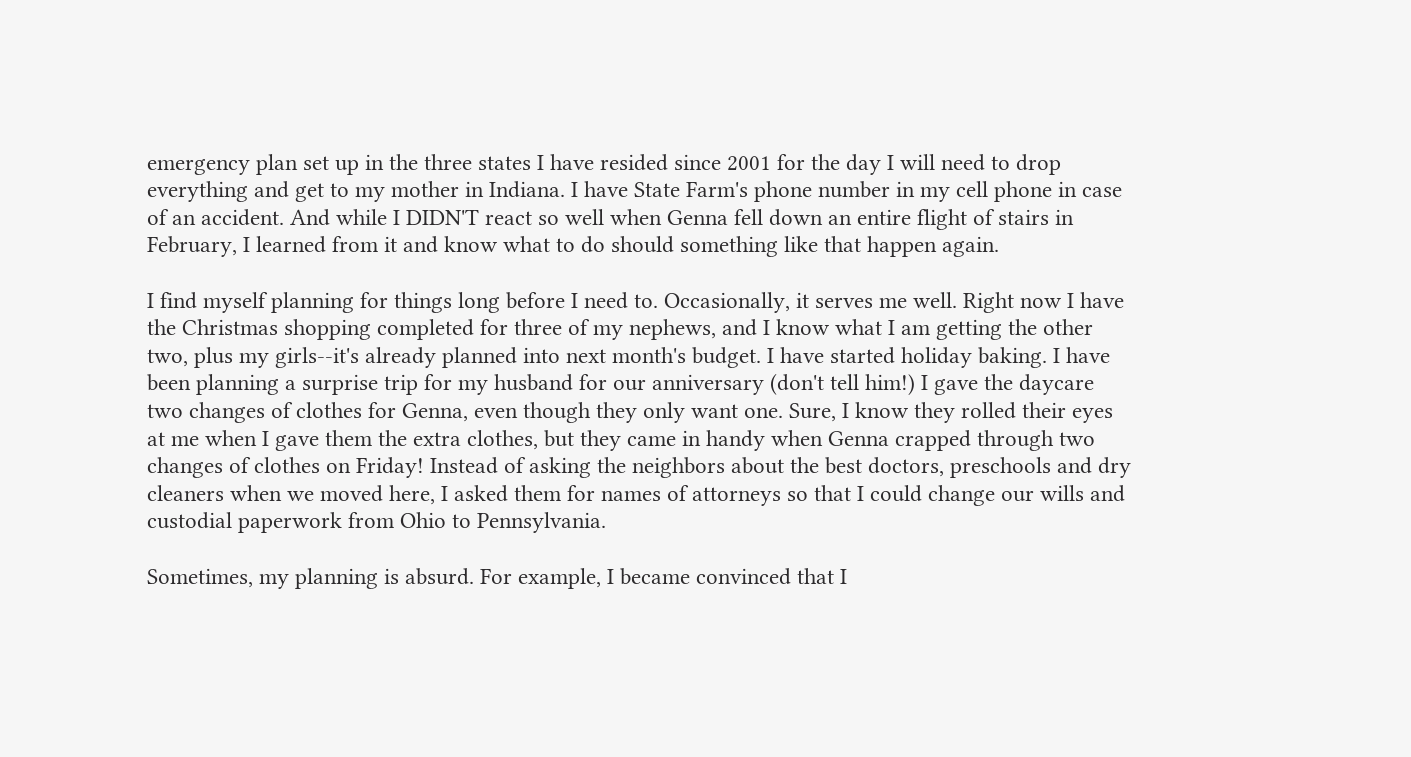emergency plan set up in the three states I have resided since 2001 for the day I will need to drop everything and get to my mother in Indiana. I have State Farm's phone number in my cell phone in case of an accident. And while I DIDN'T react so well when Genna fell down an entire flight of stairs in February, I learned from it and know what to do should something like that happen again.

I find myself planning for things long before I need to. Occasionally, it serves me well. Right now I have the Christmas shopping completed for three of my nephews, and I know what I am getting the other two, plus my girls--it's already planned into next month's budget. I have started holiday baking. I have been planning a surprise trip for my husband for our anniversary (don't tell him!) I gave the daycare two changes of clothes for Genna, even though they only want one. Sure, I know they rolled their eyes at me when I gave them the extra clothes, but they came in handy when Genna crapped through two changes of clothes on Friday! Instead of asking the neighbors about the best doctors, preschools and dry cleaners when we moved here, I asked them for names of attorneys so that I could change our wills and custodial paperwork from Ohio to Pennsylvania.

Sometimes, my planning is absurd. For example, I became convinced that I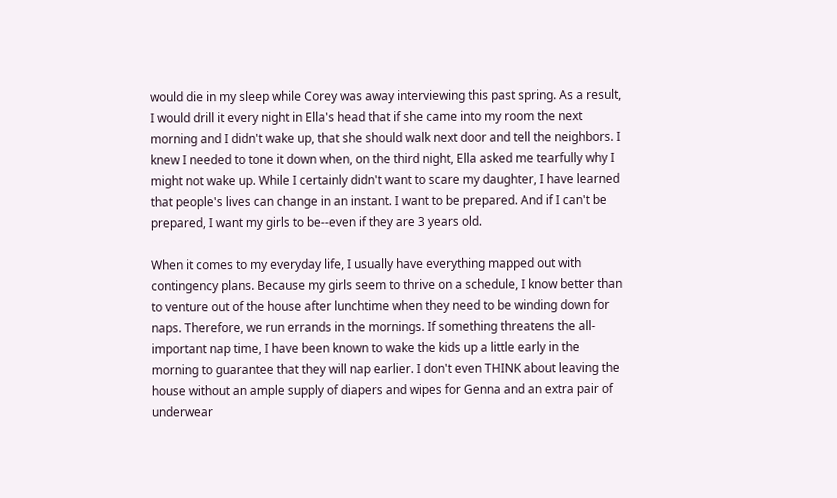would die in my sleep while Corey was away interviewing this past spring. As a result, I would drill it every night in Ella's head that if she came into my room the next morning and I didn't wake up, that she should walk next door and tell the neighbors. I knew I needed to tone it down when, on the third night, Ella asked me tearfully why I might not wake up. While I certainly didn't want to scare my daughter, I have learned that people's lives can change in an instant. I want to be prepared. And if I can't be prepared, I want my girls to be--even if they are 3 years old.

When it comes to my everyday life, I usually have everything mapped out with contingency plans. Because my girls seem to thrive on a schedule, I know better than to venture out of the house after lunchtime when they need to be winding down for naps. Therefore, we run errands in the mornings. If something threatens the all-important nap time, I have been known to wake the kids up a little early in the morning to guarantee that they will nap earlier. I don't even THINK about leaving the house without an ample supply of diapers and wipes for Genna and an extra pair of underwear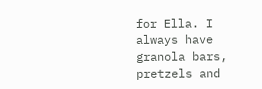for Ella. I always have granola bars, pretzels and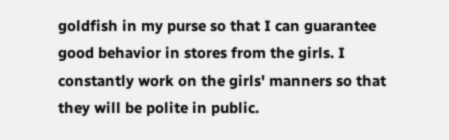goldfish in my purse so that I can guarantee good behavior in stores from the girls. I constantly work on the girls' manners so that they will be polite in public.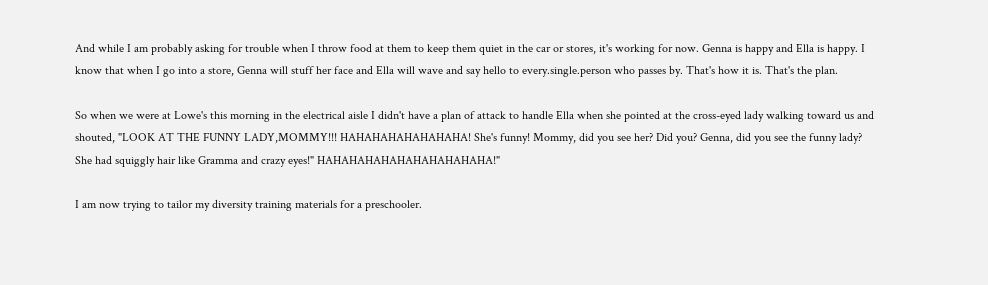And while I am probably asking for trouble when I throw food at them to keep them quiet in the car or stores, it's working for now. Genna is happy and Ella is happy. I know that when I go into a store, Genna will stuff her face and Ella will wave and say hello to every.single.person who passes by. That's how it is. That's the plan.

So when we were at Lowe's this morning in the electrical aisle I didn't have a plan of attack to handle Ella when she pointed at the cross-eyed lady walking toward us and shouted, "LOOK AT THE FUNNY LADY,MOMMY!!! HAHAHAHAHAHAHAHA! She's funny! Mommy, did you see her? Did you? Genna, did you see the funny lady? She had squiggly hair like Gramma and crazy eyes!" HAHAHAHAHAHAHAHAHAHAHA!"

I am now trying to tailor my diversity training materials for a preschooler.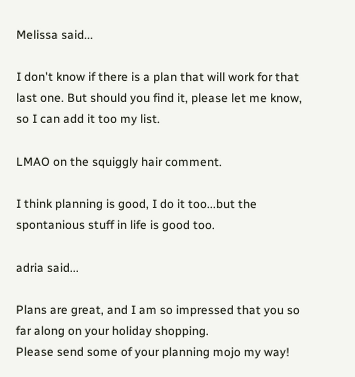Melissa said...

I don't know if there is a plan that will work for that last one. But should you find it, please let me know, so I can add it too my list.

LMAO on the squiggly hair comment.

I think planning is good, I do it too...but the spontanious stuff in life is good too.

adria said...

Plans are great, and I am so impressed that you so far along on your holiday shopping.
Please send some of your planning mojo my way!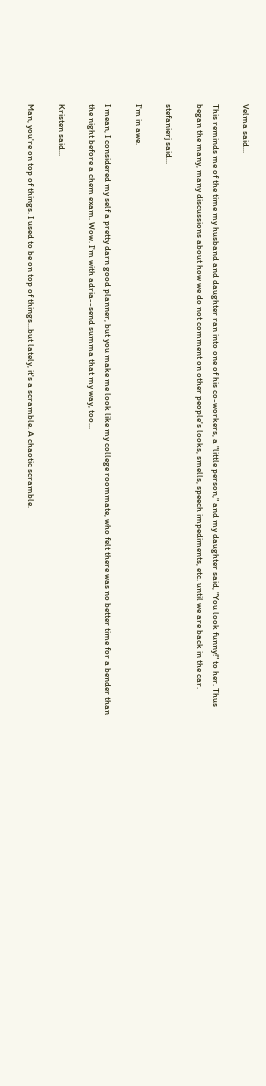Velma said...

This reminds me of the time my husband and daughter ran into one of his co-workers, a "little person," and my daughter said, "You look funny!" to her. Thus began the many, many discussions about how we do not comment on other people's looks, smells, speech impediments, etc. until we are back in the car.

stefanierj said...

I'm in awe.

I mean, I considered my self a pretty darn good planner, but you make me look like my college roommate, who felt there was no better time for a bender than the night before a chem exam. Wow. I'm with adria--send summa that my way, too...

Kristen said...

Man, you're on top of things. I used to be on top of things...but lately, it's a scramble. A chaotic scramble.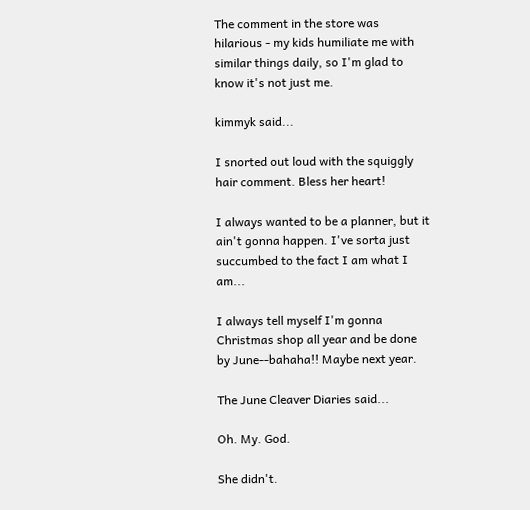The comment in the store was hilarious - my kids humiliate me with similar things daily, so I'm glad to know it's not just me.

kimmyk said...

I snorted out loud with the squiggly hair comment. Bless her heart!

I always wanted to be a planner, but it ain't gonna happen. I've sorta just succumbed to the fact I am what I am...

I always tell myself I'm gonna Christmas shop all year and be done by June--bahaha!! Maybe next year.

The June Cleaver Diaries said...

Oh. My. God.

She didn't.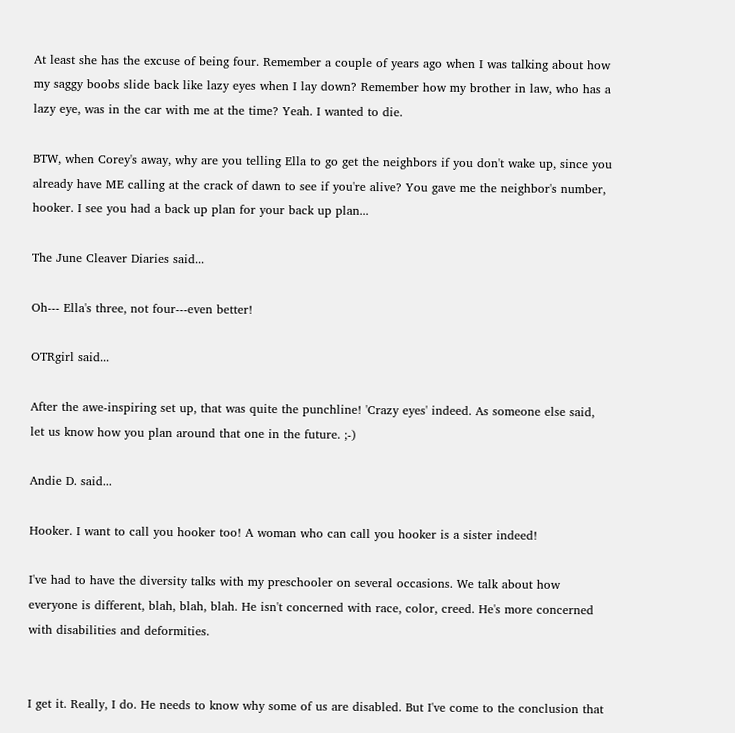At least she has the excuse of being four. Remember a couple of years ago when I was talking about how my saggy boobs slide back like lazy eyes when I lay down? Remember how my brother in law, who has a lazy eye, was in the car with me at the time? Yeah. I wanted to die.

BTW, when Corey's away, why are you telling Ella to go get the neighbors if you don't wake up, since you already have ME calling at the crack of dawn to see if you're alive? You gave me the neighbor's number, hooker. I see you had a back up plan for your back up plan...

The June Cleaver Diaries said...

Oh--- Ella's three, not four---even better!

OTRgirl said...

After the awe-inspiring set up, that was quite the punchline! 'Crazy eyes' indeed. As someone else said, let us know how you plan around that one in the future. ;-)

Andie D. said...

Hooker. I want to call you hooker too! A woman who can call you hooker is a sister indeed!

I've had to have the diversity talks with my preschooler on several occasions. We talk about how everyone is different, blah, blah, blah. He isn't concerned with race, color, creed. He's more concerned with disabilities and deformities.


I get it. Really, I do. He needs to know why some of us are disabled. But I've come to the conclusion that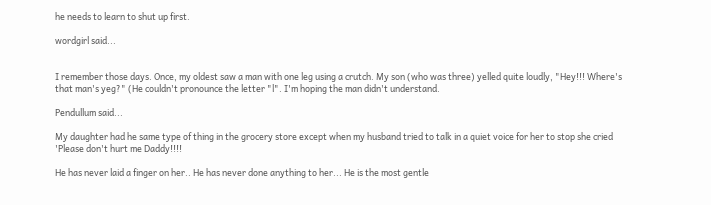he needs to learn to shut up first.

wordgirl said...


I remember those days. Once, my oldest saw a man with one leg using a crutch. My son (who was three) yelled quite loudly, "Hey!!! Where's that man's yeg?" (He couldn't pronounce the letter "l". I'm hoping the man didn't understand.

Pendullum said...

My daughter had he same type of thing in the grocery store except when my husband tried to talk in a quiet voice for her to stop she cried 'Please don't hurt me Daddy!!!!

He has never laid a finger on her.. He has never done anything to her... He is the most gentle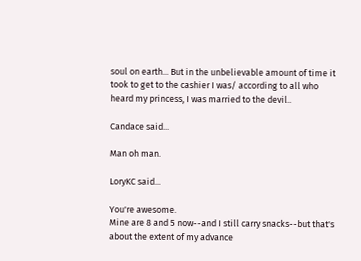soul on earth... But in the unbelievable amount of time it took to get to the cashier I was/ according to all who heard my princess, I was married to the devil..

Candace said...

Man oh man.

LoryKC said...

You're awesome.
Mine are 8 and 5 now--and I still carry snacks--but that's about the extent of my advance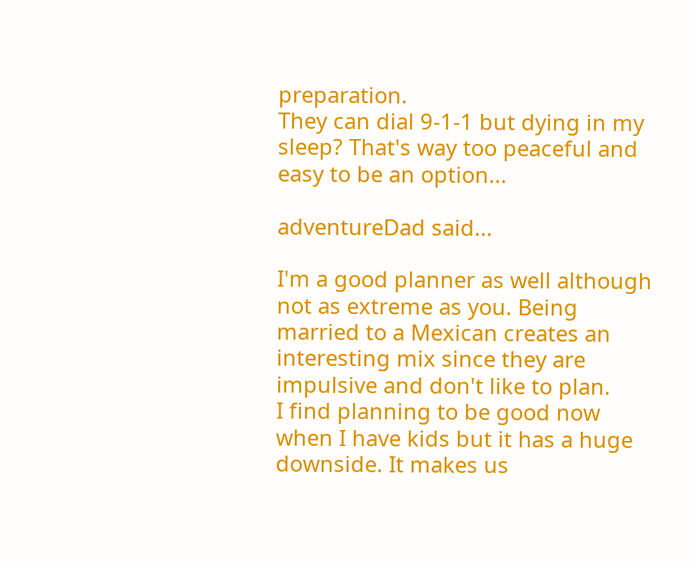preparation.
They can dial 9-1-1 but dying in my sleep? That's way too peaceful and easy to be an option...

adventureDad said...

I'm a good planner as well although not as extreme as you. Being married to a Mexican creates an interesting mix since they are impulsive and don't like to plan.
I find planning to be good now when I have kids but it has a huge downside. It makes us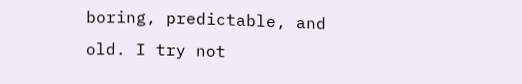boring, predictable, and old. I try not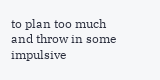to plan too much and throw in some impulsive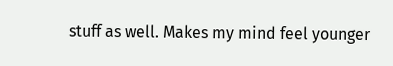stuff as well. Makes my mind feel younger